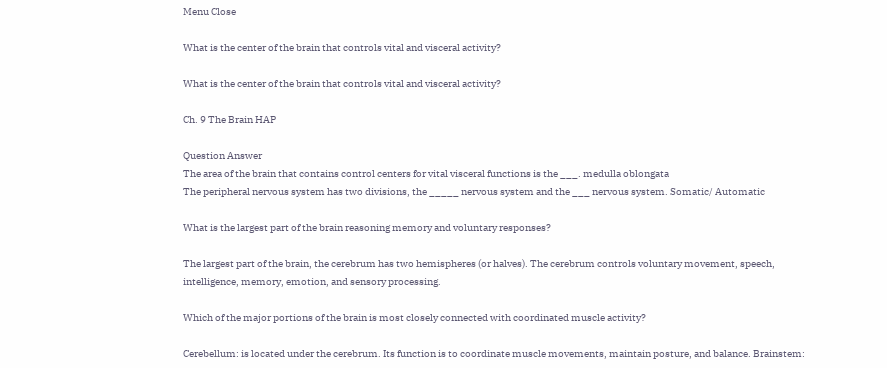Menu Close

What is the center of the brain that controls vital and visceral activity?

What is the center of the brain that controls vital and visceral activity?

Ch. 9 The Brain HAP

Question Answer
The area of the brain that contains control centers for vital visceral functions is the ___. medulla oblongata
The peripheral nervous system has two divisions, the _____ nervous system and the ___ nervous system. Somatic/ Automatic

What is the largest part of the brain reasoning memory and voluntary responses?

The largest part of the brain, the cerebrum has two hemispheres (or halves). The cerebrum controls voluntary movement, speech, intelligence, memory, emotion, and sensory processing.

Which of the major portions of the brain is most closely connected with coordinated muscle activity?

Cerebellum: is located under the cerebrum. Its function is to coordinate muscle movements, maintain posture, and balance. Brainstem: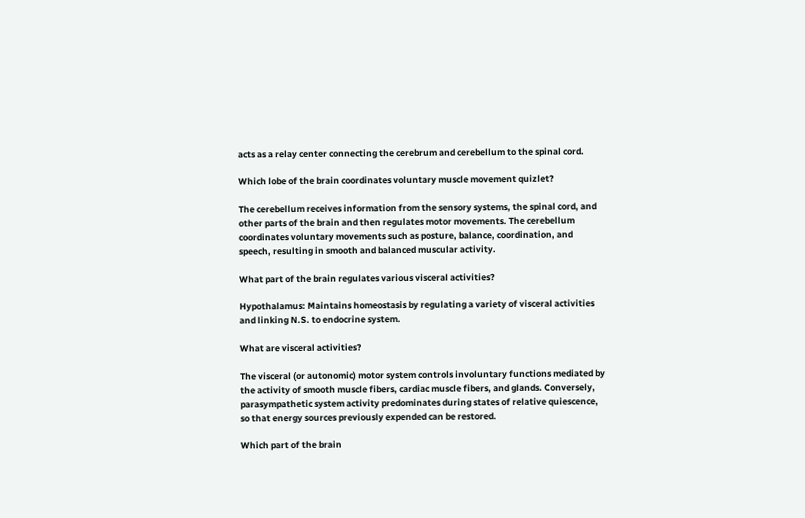acts as a relay center connecting the cerebrum and cerebellum to the spinal cord.

Which lobe of the brain coordinates voluntary muscle movement quizlet?

The cerebellum receives information from the sensory systems, the spinal cord, and other parts of the brain and then regulates motor movements. The cerebellum coordinates voluntary movements such as posture, balance, coordination, and speech, resulting in smooth and balanced muscular activity.

What part of the brain regulates various visceral activities?

Hypothalamus: Maintains homeostasis by regulating a variety of visceral activities and linking N.S. to endocrine system.

What are visceral activities?

The visceral (or autonomic) motor system controls involuntary functions mediated by the activity of smooth muscle fibers, cardiac muscle fibers, and glands. Conversely, parasympathetic system activity predominates during states of relative quiescence, so that energy sources previously expended can be restored.

Which part of the brain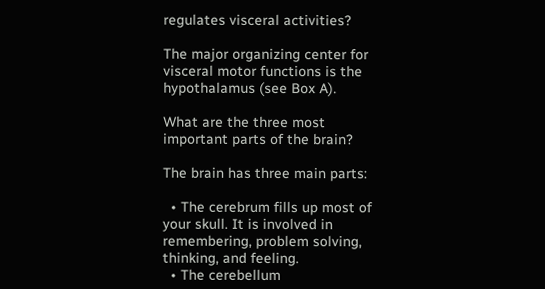regulates visceral activities?

The major organizing center for visceral motor functions is the hypothalamus (see Box A).

What are the three most important parts of the brain?

The brain has three main parts:

  • The cerebrum fills up most of your skull. It is involved in remembering, problem solving, thinking, and feeling.
  • The cerebellum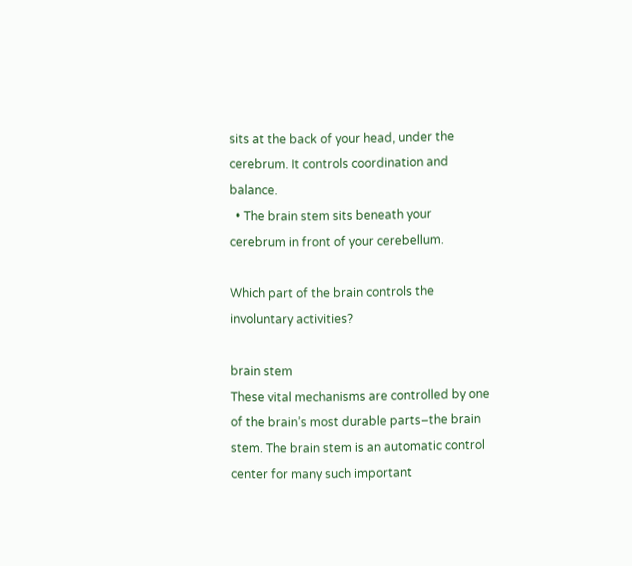sits at the back of your head, under the cerebrum. It controls coordination and balance.
  • The brain stem sits beneath your cerebrum in front of your cerebellum.

Which part of the brain controls the involuntary activities?

brain stem
These vital mechanisms are controlled by one of the brain’s most durable parts–the brain stem. The brain stem is an automatic control center for many such important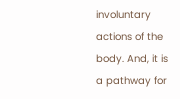involuntary actions of the body. And, it is a pathway for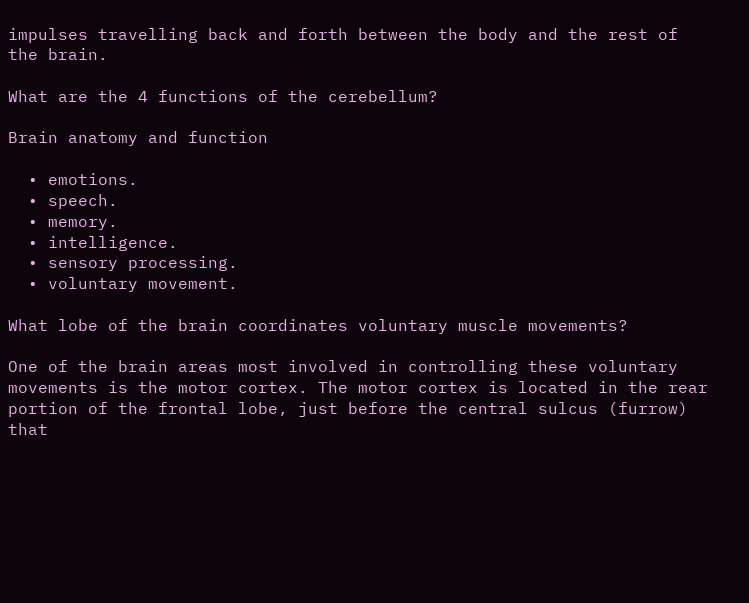impulses travelling back and forth between the body and the rest of the brain.

What are the 4 functions of the cerebellum?

Brain anatomy and function

  • emotions.
  • speech.
  • memory.
  • intelligence.
  • sensory processing.
  • voluntary movement.

What lobe of the brain coordinates voluntary muscle movements?

One of the brain areas most involved in controlling these voluntary movements is the motor cortex. The motor cortex is located in the rear portion of the frontal lobe, just before the central sulcus (furrow) that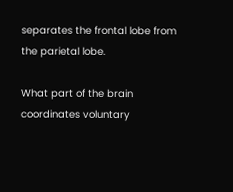separates the frontal lobe from the parietal lobe.

What part of the brain coordinates voluntary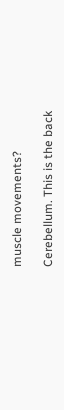muscle movements?

Cerebellum. This is the back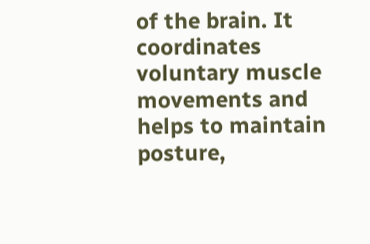of the brain. It coordinates voluntary muscle movements and helps to maintain posture,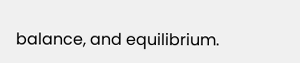balance, and equilibrium.